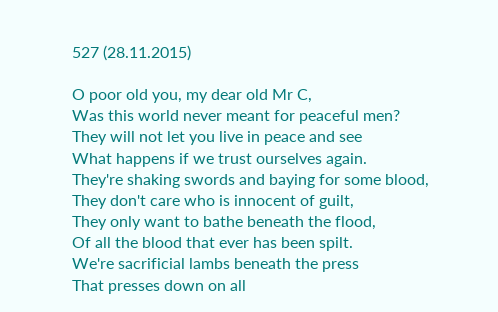527 (28.11.2015)

O poor old you, my dear old Mr C,
Was this world never meant for peaceful men?
They will not let you live in peace and see
What happens if we trust ourselves again.
They're shaking swords and baying for some blood,
They don't care who is innocent of guilt,
They only want to bathe beneath the flood,
Of all the blood that ever has been spilt.
We're sacrificial lambs beneath the press
That presses down on all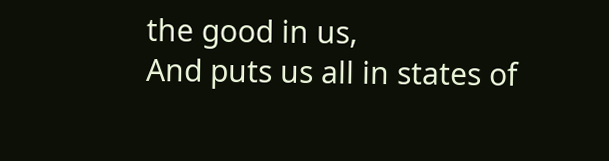the good in us,
And puts us all in states of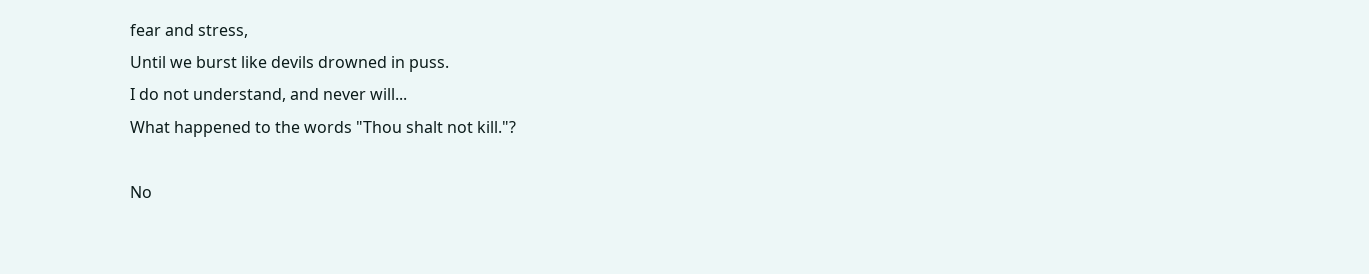fear and stress,
Until we burst like devils drowned in puss.
I do not understand, and never will...
What happened to the words "Thou shalt not kill."?

No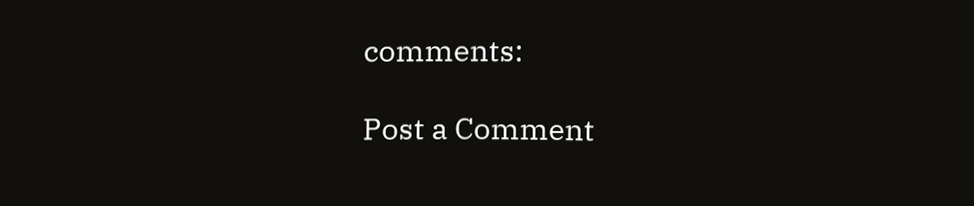comments:

Post a Comment